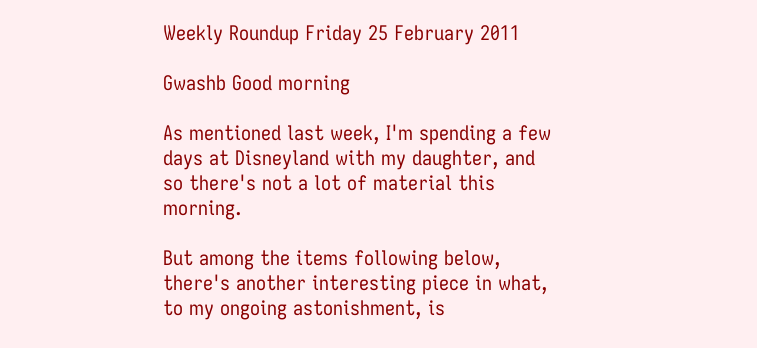Weekly Roundup Friday 25 February 2011

Gwashb Good morning

As mentioned last week, I'm spending a few days at Disneyland with my daughter, and so there's not a lot of material this morning.

But among the items following below, there's another interesting piece in what, to my ongoing astonishment, is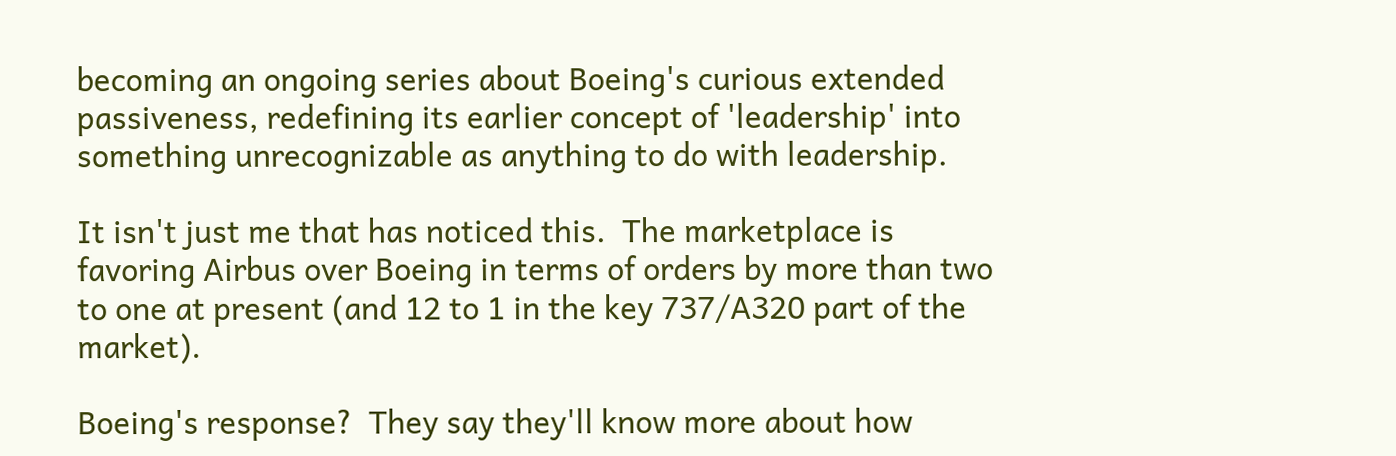becoming an ongoing series about Boeing's curious extended passiveness, redefining its earlier concept of 'leadership' into something unrecognizable as anything to do with leadership.

It isn't just me that has noticed this.  The marketplace is favoring Airbus over Boeing in terms of orders by more than two to one at present (and 12 to 1 in the key 737/A320 part of the market).

Boeing's response?  They say they'll know more about how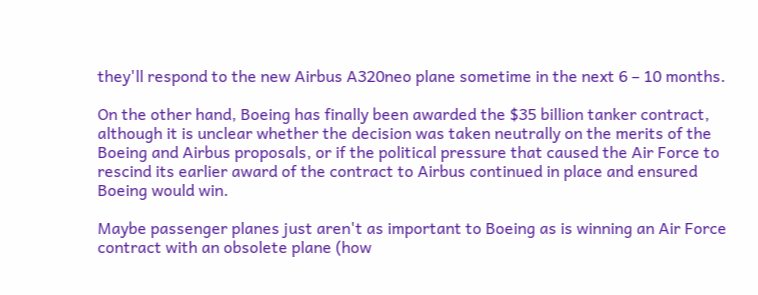they'll respond to the new Airbus A320neo plane sometime in the next 6 – 10 months.

On the other hand, Boeing has finally been awarded the $35 billion tanker contract, although it is unclear whether the decision was taken neutrally on the merits of the Boeing and Airbus proposals, or if the political pressure that caused the Air Force to rescind its earlier award of the contract to Airbus continued in place and ensured Boeing would win.

Maybe passenger planes just aren't as important to Boeing as is winning an Air Force contract with an obsolete plane (how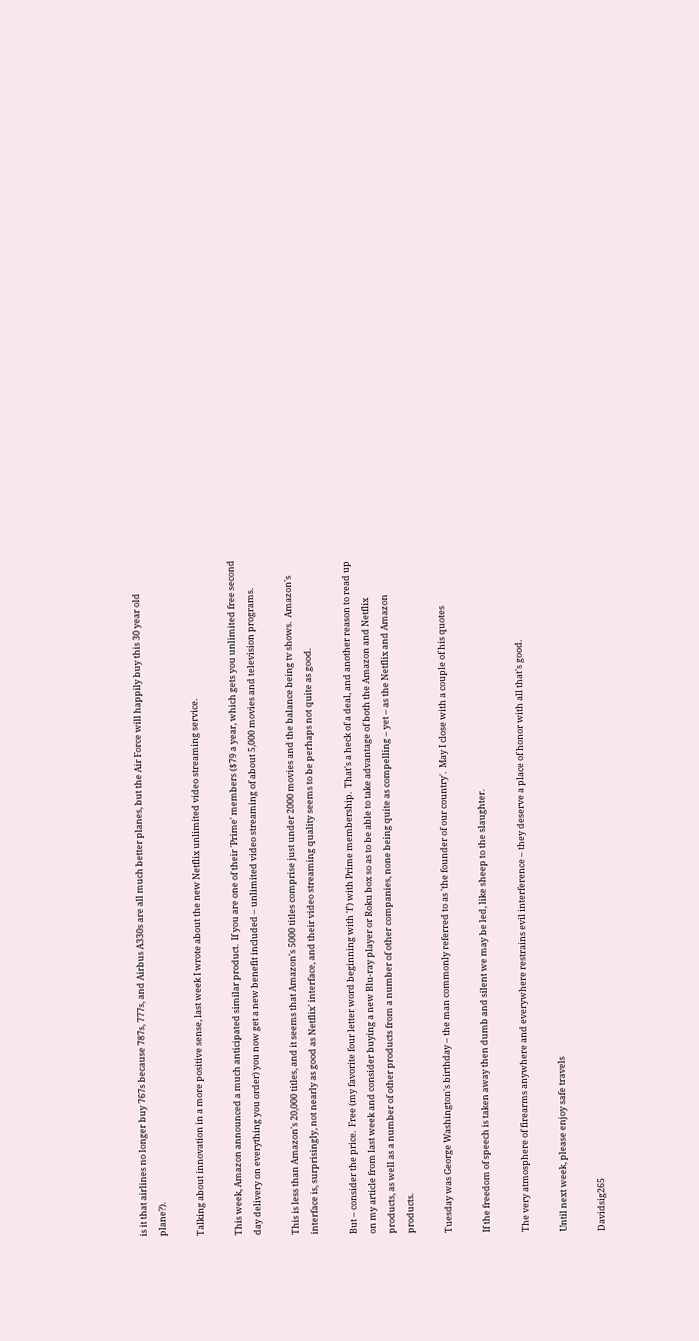is it that airlines no longer buy 767s because 787s, 777s, and Airbus A330s are all much better planes, but the Air Force will happily buy this 30 year old plane?).

Talking about innovation in a more positive sense, last week I wrote about the new Netflix unlimited video streaming service.

This week, Amazon announced a much anticipated similar product.  If you are one of their 'Prime' members ($79 a year, which gets you unlimited free second day delivery on everything you order) you now get a new benefit included – unlimited video streaming of about 5,000 movies and television programs.

This is less than Amazon's 20,000 titles, and it seems that Amazon's 5000 titles comprise just under 2000 movies and the balance being tv shows.  Amazon's interface is, surprisingly, not nearly as good as Netflix' interface, and their video streaming quality seems to be perhaps not quite as good.

But – consider the price.  Free (my favorite four letter word beginning with 'f') with Prime membership.  That's a heck of a deal, and another reason to read up on my article from last week and consider buying a new Blu-ray player or Roku box so as to be able to take advantage of both the Amazon and Netflix products, as well as a number of other products from a number of other companies, none being quite as compelling – yet – as the Netflix and Amazon products.

Tuesday was George Washington's birthday – the man commonly referred to as 'the founder of our country'.  May I close with a couple of his quotes

If the freedom of speech is taken away then dumb and silent we may be led, like sheep to the slaughter.

The very atmosphere of firearms anywhere and everywhere restrains evil interference – they deserve a place of honor with all that's good.

Until next week, please enjoy safe travels

Davidsig265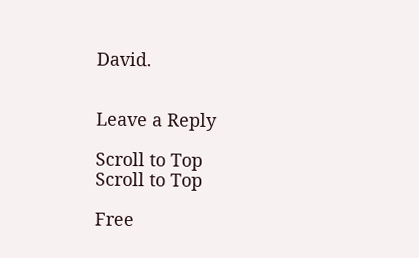David.


Leave a Reply

Scroll to Top
Scroll to Top

Free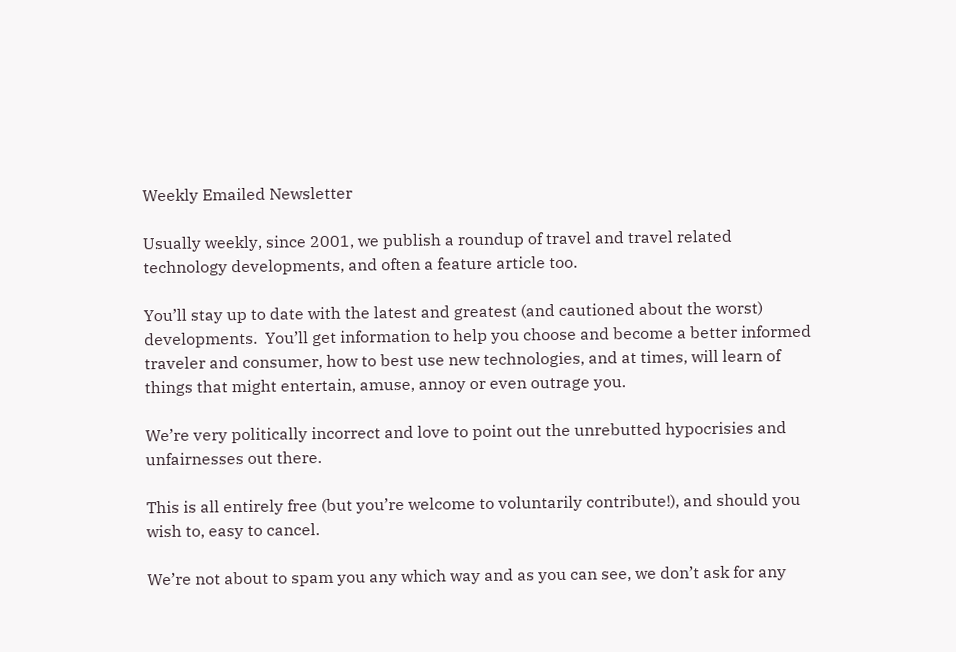Weekly Emailed Newsletter

Usually weekly, since 2001, we publish a roundup of travel and travel related technology developments, and often a feature article too.

You’ll stay up to date with the latest and greatest (and cautioned about the worst) developments.  You’ll get information to help you choose and become a better informed traveler and consumer, how to best use new technologies, and at times, will learn of things that might entertain, amuse, annoy or even outrage you.

We’re very politically incorrect and love to point out the unrebutted hypocrisies and unfairnesses out there.

This is all entirely free (but you’re welcome to voluntarily contribute!), and should you wish to, easy to cancel.

We’re not about to spam you any which way and as you can see, we don’t ask for any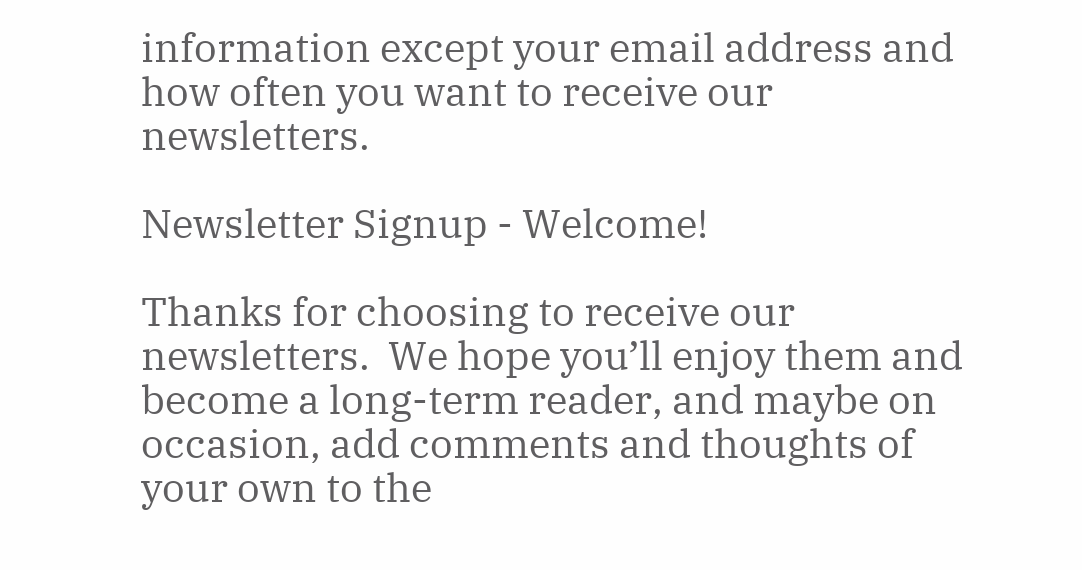information except your email address and how often you want to receive our newsletters.

Newsletter Signup - Welcome!

Thanks for choosing to receive our newsletters.  We hope you’ll enjoy them and become a long-term reader, and maybe on occasion, add comments and thoughts of your own to the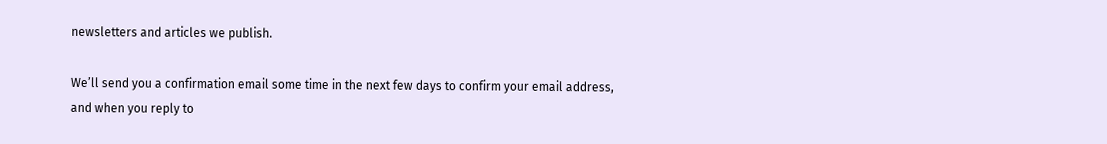newsletters and articles we publish.

We’ll send you a confirmation email some time in the next few days to confirm your email address, and when you reply to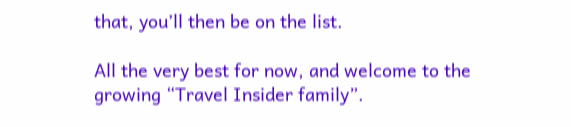that, you’ll then be on the list.

All the very best for now, and welcome to the growing “Travel Insider family”.